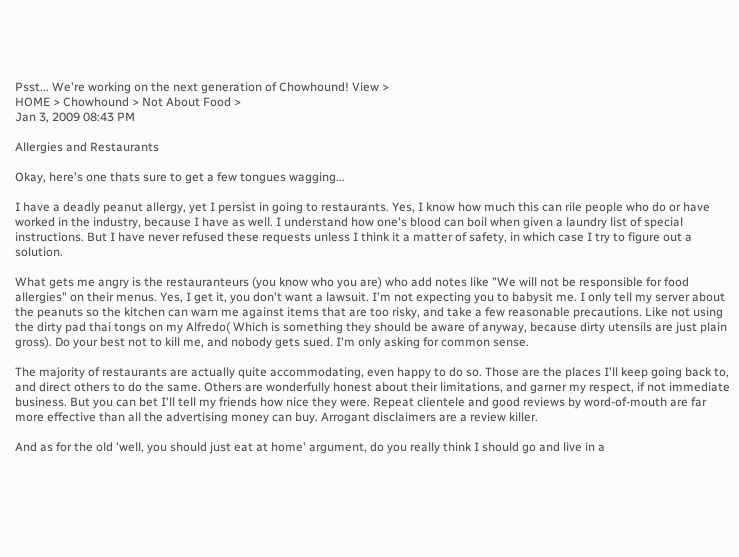Psst... We're working on the next generation of Chowhound! View >
HOME > Chowhound > Not About Food >
Jan 3, 2009 08:43 PM

Allergies and Restaurants

Okay, here's one thats sure to get a few tongues wagging...

I have a deadly peanut allergy, yet I persist in going to restaurants. Yes, I know how much this can rile people who do or have worked in the industry, because I have as well. I understand how one's blood can boil when given a laundry list of special instructions. But I have never refused these requests unless I think it a matter of safety, in which case I try to figure out a solution.

What gets me angry is the restauranteurs (you know who you are) who add notes like "We will not be responsible for food allergies" on their menus. Yes, I get it, you don't want a lawsuit. I'm not expecting you to babysit me. I only tell my server about the peanuts so the kitchen can warn me against items that are too risky, and take a few reasonable precautions. Like not using the dirty pad thai tongs on my Alfredo( Which is something they should be aware of anyway, because dirty utensils are just plain gross). Do your best not to kill me, and nobody gets sued. I'm only asking for common sense.

The majority of restaurants are actually quite accommodating, even happy to do so. Those are the places I'll keep going back to, and direct others to do the same. Others are wonderfully honest about their limitations, and garner my respect, if not immediate business. But you can bet I'll tell my friends how nice they were. Repeat clientele and good reviews by word-of-mouth are far more effective than all the advertising money can buy. Arrogant disclaimers are a review killer.

And as for the old 'well, you should just eat at home' argument, do you really think I should go and live in a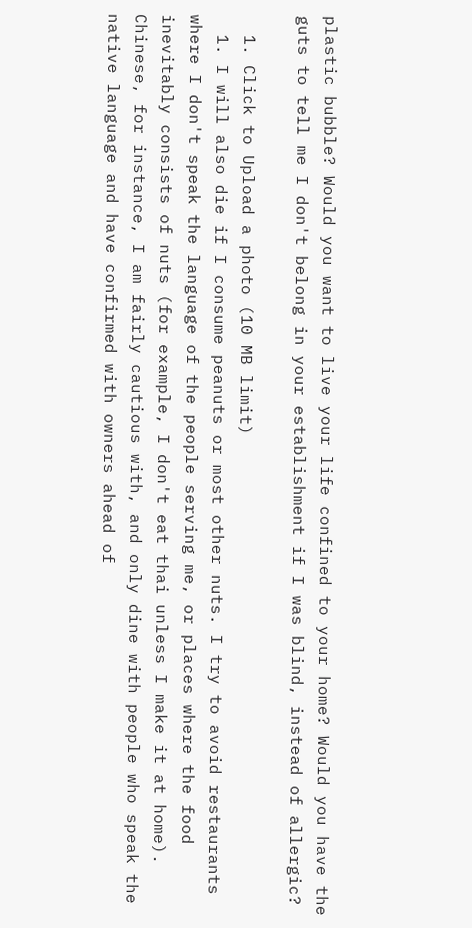plastic bubble? Would you want to live your life confined to your home? Would you have the guts to tell me I don't belong in your establishment if I was blind, instead of allergic?

  1. Click to Upload a photo (10 MB limit)
  1. I will also die if I consume peanuts or most other nuts. I try to avoid restaurants where I don't speak the language of the people serving me, or places where the food inevitably consists of nuts (for example, I don't eat thai unless I make it at home). Chinese, for instance, I am fairly cautious with, and only dine with people who speak the native language and have confirmed with owners ahead of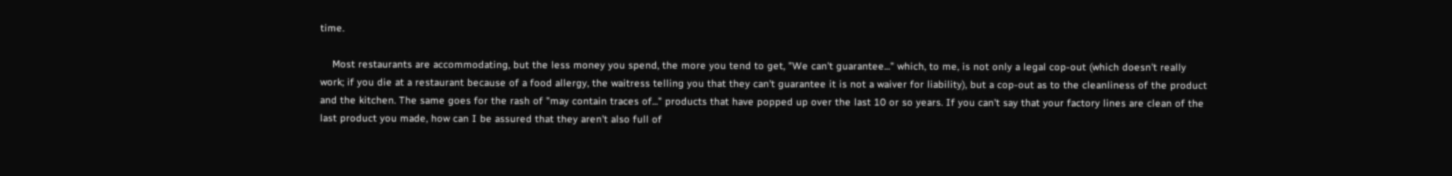time.

    Most restaurants are accommodating, but the less money you spend, the more you tend to get, "We can't guarantee..." which, to me, is not only a legal cop-out (which doesn't really work; if you die at a restaurant because of a food allergy, the waitress telling you that they can't guarantee it is not a waiver for liability), but a cop-out as to the cleanliness of the product and the kitchen. The same goes for the rash of "may contain traces of..." products that have popped up over the last 10 or so years. If you can't say that your factory lines are clean of the last product you made, how can I be assured that they aren't also full of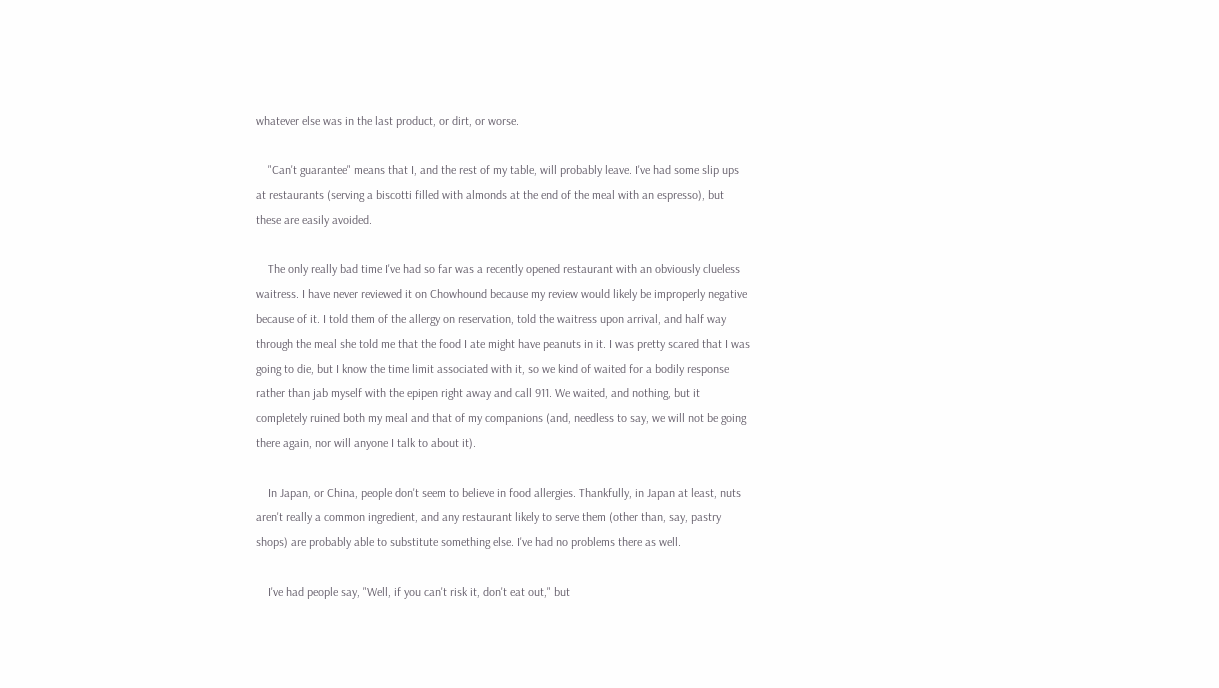whatever else was in the last product, or dirt, or worse.

    "Can't guarantee" means that I, and the rest of my table, will probably leave. I've had some slip ups at restaurants (serving a biscotti filled with almonds at the end of the meal with an espresso), but these are easily avoided.

    The only really bad time I've had so far was a recently opened restaurant with an obviously clueless waitress. I have never reviewed it on Chowhound because my review would likely be improperly negative because of it. I told them of the allergy on reservation, told the waitress upon arrival, and half way through the meal she told me that the food I ate might have peanuts in it. I was pretty scared that I was going to die, but I know the time limit associated with it, so we kind of waited for a bodily response rather than jab myself with the epipen right away and call 911. We waited, and nothing, but it completely ruined both my meal and that of my companions (and, needless to say, we will not be going there again, nor will anyone I talk to about it).

    In Japan, or China, people don't seem to believe in food allergies. Thankfully, in Japan at least, nuts aren't really a common ingredient, and any restaurant likely to serve them (other than, say, pastry shops) are probably able to substitute something else. I've had no problems there as well.

    I've had people say, "Well, if you can't risk it, don't eat out," but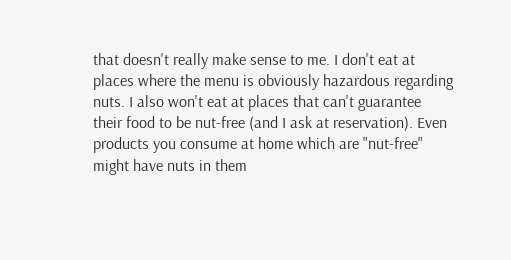that doesn't really make sense to me. I don't eat at places where the menu is obviously hazardous regarding nuts. I also won't eat at places that can't guarantee their food to be nut-free (and I ask at reservation). Even products you consume at home which are "nut-free" might have nuts in them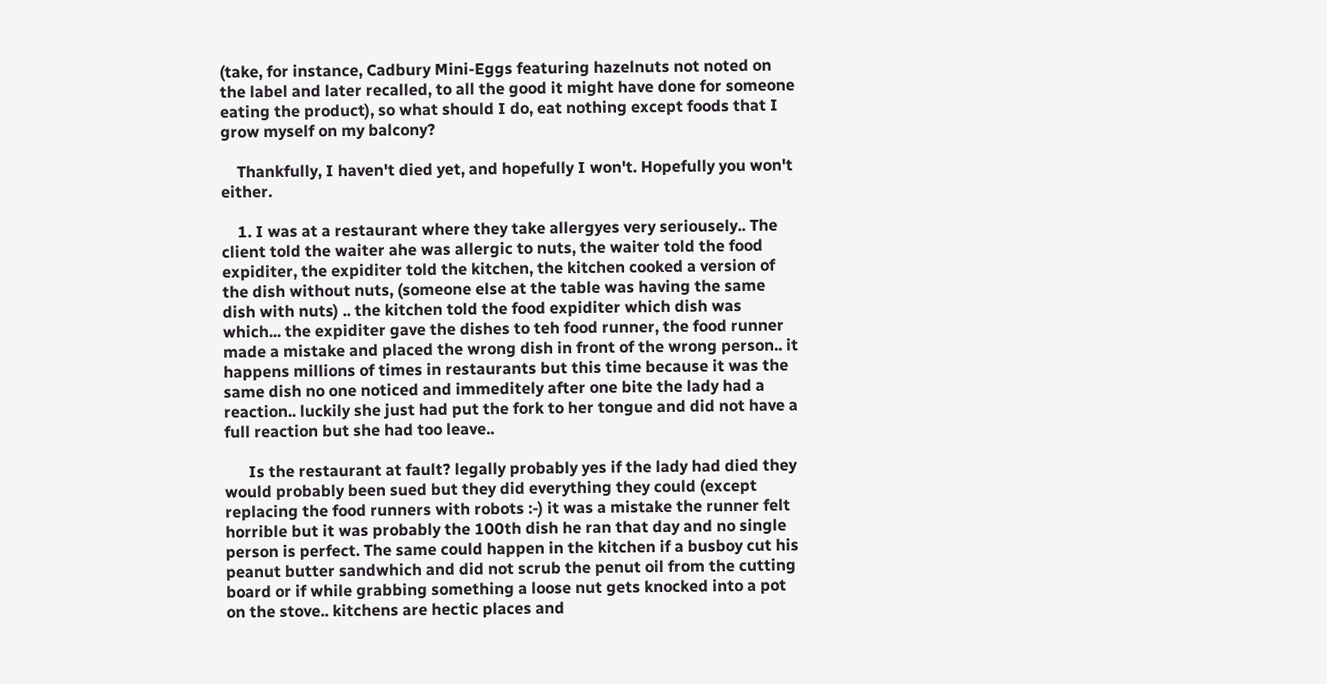(take, for instance, Cadbury Mini-Eggs featuring hazelnuts not noted on the label and later recalled, to all the good it might have done for someone eating the product), so what should I do, eat nothing except foods that I grow myself on my balcony?

    Thankfully, I haven't died yet, and hopefully I won't. Hopefully you won't either.

    1. I was at a restaurant where they take allergyes very seriousely.. The client told the waiter ahe was allergic to nuts, the waiter told the food expiditer, the expiditer told the kitchen, the kitchen cooked a version of the dish without nuts, (someone else at the table was having the same dish with nuts) .. the kitchen told the food expiditer which dish was which... the expiditer gave the dishes to teh food runner, the food runner made a mistake and placed the wrong dish in front of the wrong person.. it happens millions of times in restaurants but this time because it was the same dish no one noticed and immeditely after one bite the lady had a reaction.. luckily she just had put the fork to her tongue and did not have a full reaction but she had too leave..

      Is the restaurant at fault? legally probably yes if the lady had died they would probably been sued but they did everything they could (except replacing the food runners with robots :-) it was a mistake the runner felt horrible but it was probably the 100th dish he ran that day and no single person is perfect. The same could happen in the kitchen if a busboy cut his peanut butter sandwhich and did not scrub the penut oil from the cutting board or if while grabbing something a loose nut gets knocked into a pot on the stove.. kitchens are hectic places and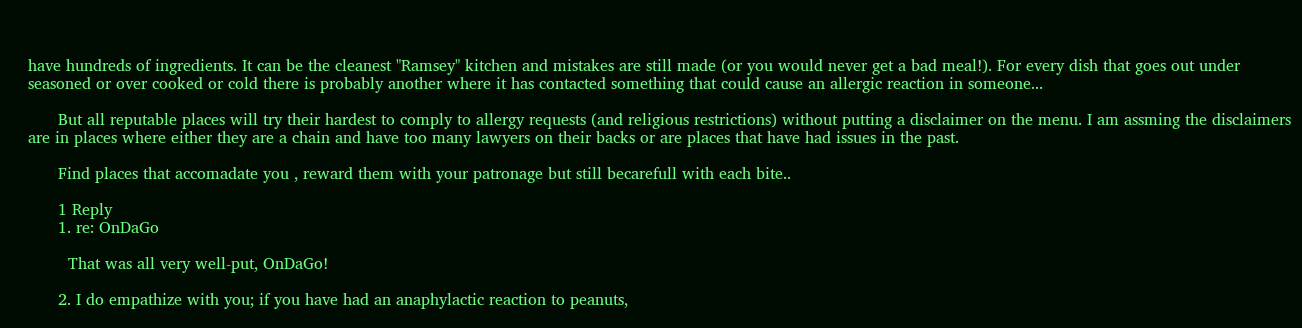have hundreds of ingredients. It can be the cleanest "Ramsey" kitchen and mistakes are still made (or you would never get a bad meal!). For every dish that goes out under seasoned or over cooked or cold there is probably another where it has contacted something that could cause an allergic reaction in someone...

      But all reputable places will try their hardest to comply to allergy requests (and religious restrictions) without putting a disclaimer on the menu. I am assming the disclaimers are in places where either they are a chain and have too many lawyers on their backs or are places that have had issues in the past.

      Find places that accomadate you , reward them with your patronage but still becarefull with each bite..

      1 Reply
      1. re: OnDaGo

        That was all very well-put, OnDaGo!

      2. I do empathize with you; if you have had an anaphylactic reaction to peanuts,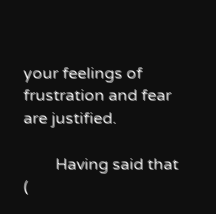your feelings of frustration and fear are justified.

        Having said that (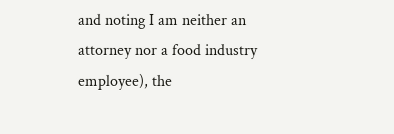and noting I am neither an attorney nor a food industry employee), the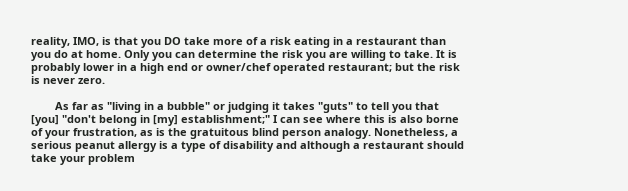reality, IMO, is that you DO take more of a risk eating in a restaurant than you do at home. Only you can determine the risk you are willing to take. It is probably lower in a high end or owner/chef operated restaurant; but the risk is never zero.

        As far as "living in a bubble" or judging it takes "guts" to tell you that [you] "don't belong in [my] establishment;" I can see where this is also borne of your frustration, as is the gratuitous blind person analogy. Nonetheless, a serious peanut allergy is a type of disability and although a restaurant should take your problem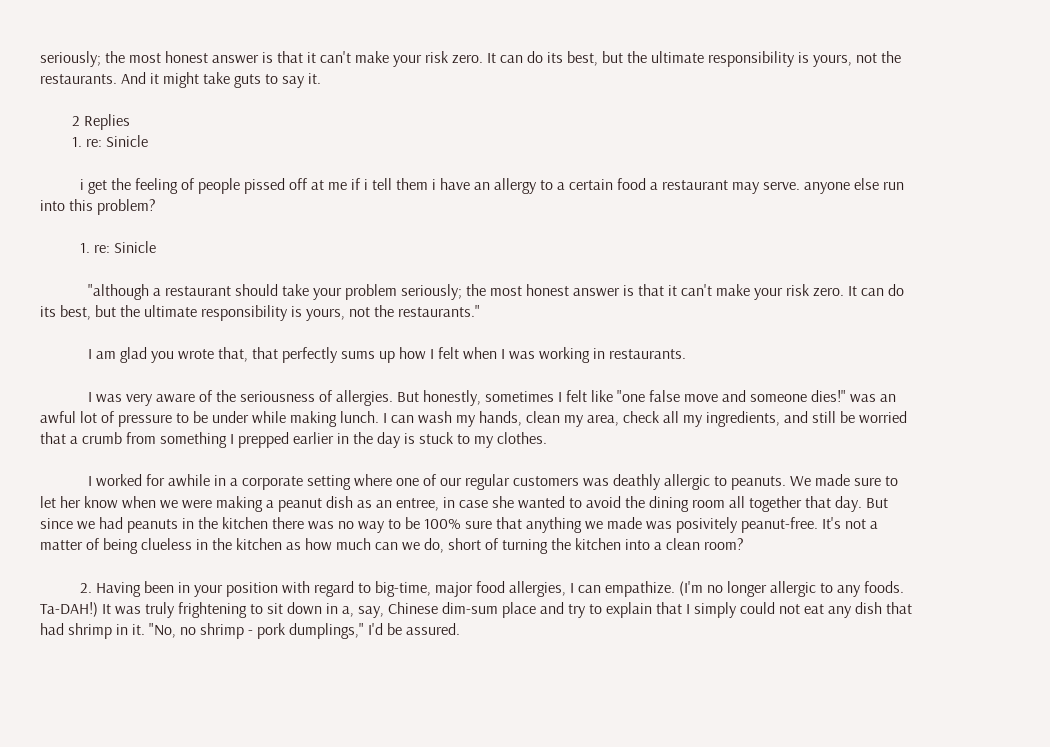seriously; the most honest answer is that it can't make your risk zero. It can do its best, but the ultimate responsibility is yours, not the restaurants. And it might take guts to say it.

        2 Replies
        1. re: Sinicle

          i get the feeling of people pissed off at me if i tell them i have an allergy to a certain food a restaurant may serve. anyone else run into this problem?

          1. re: Sinicle

            "although a restaurant should take your problem seriously; the most honest answer is that it can't make your risk zero. It can do its best, but the ultimate responsibility is yours, not the restaurants."

            I am glad you wrote that, that perfectly sums up how I felt when I was working in restaurants.

            I was very aware of the seriousness of allergies. But honestly, sometimes I felt like "one false move and someone dies!" was an awful lot of pressure to be under while making lunch. I can wash my hands, clean my area, check all my ingredients, and still be worried that a crumb from something I prepped earlier in the day is stuck to my clothes.

            I worked for awhile in a corporate setting where one of our regular customers was deathly allergic to peanuts. We made sure to let her know when we were making a peanut dish as an entree, in case she wanted to avoid the dining room all together that day. But since we had peanuts in the kitchen there was no way to be 100% sure that anything we made was posivitely peanut-free. It's not a matter of being clueless in the kitchen as how much can we do, short of turning the kitchen into a clean room?

          2. Having been in your position with regard to big-time, major food allergies, I can empathize. (I'm no longer allergic to any foods. Ta-DAH!) It was truly frightening to sit down in a, say, Chinese dim-sum place and try to explain that I simply could not eat any dish that had shrimp in it. "No, no shrimp - pork dumplings," I'd be assured.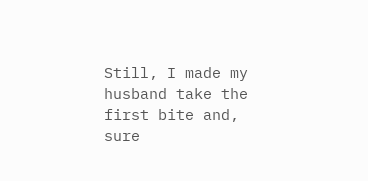Still, I made my husband take the first bite and, sure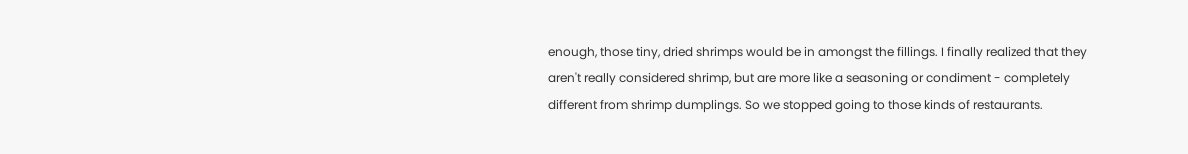enough, those tiny, dried shrimps would be in amongst the fillings. I finally realized that they aren't really considered shrimp, but are more like a seasoning or condiment - completely different from shrimp dumplings. So we stopped going to those kinds of restaurants.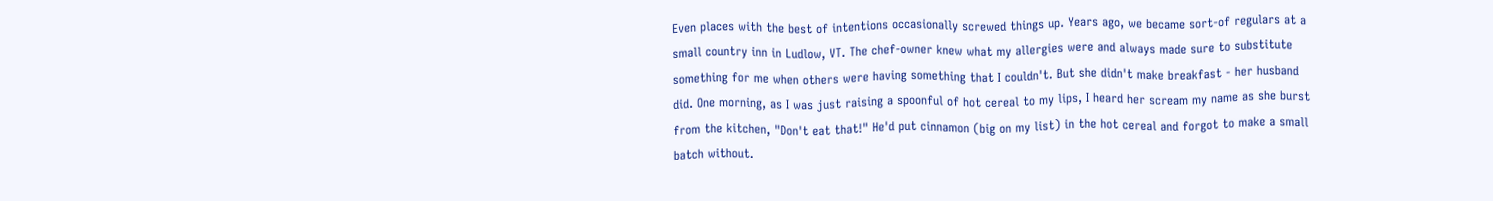Even places with the best of intentions occasionally screwed things up. Years ago, we became sort-of regulars at a small country inn in Ludlow, VT. The chef-owner knew what my allergies were and always made sure to substitute something for me when others were having something that I couldn't. But she didn't make breakfast - her husband did. One morning, as I was just raising a spoonful of hot cereal to my lips, I heard her scream my name as she burst from the kitchen, "Don't eat that!" He'd put cinnamon (big on my list) in the hot cereal and forgot to make a small batch without.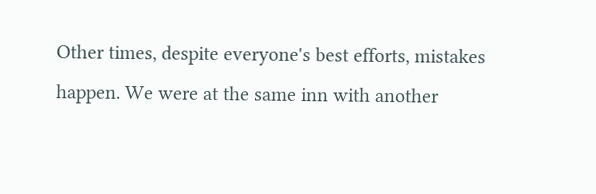Other times, despite everyone's best efforts, mistakes happen. We were at the same inn with another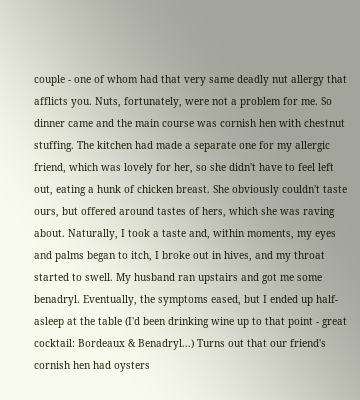couple - one of whom had that very same deadly nut allergy that afflicts you. Nuts, fortunately, were not a problem for me. So dinner came and the main course was cornish hen with chestnut stuffing. The kitchen had made a separate one for my allergic friend, which was lovely for her, so she didn't have to feel left out, eating a hunk of chicken breast. She obviously couldn't taste ours, but offered around tastes of hers, which she was raving about. Naturally, I took a taste and, within moments, my eyes and palms began to itch, I broke out in hives, and my throat started to swell. My husband ran upstairs and got me some benadryl. Eventually, the symptoms eased, but I ended up half-asleep at the table (I'd been drinking wine up to that point - great cocktail: Bordeaux & Benadryl...) Turns out that our friend's cornish hen had oysters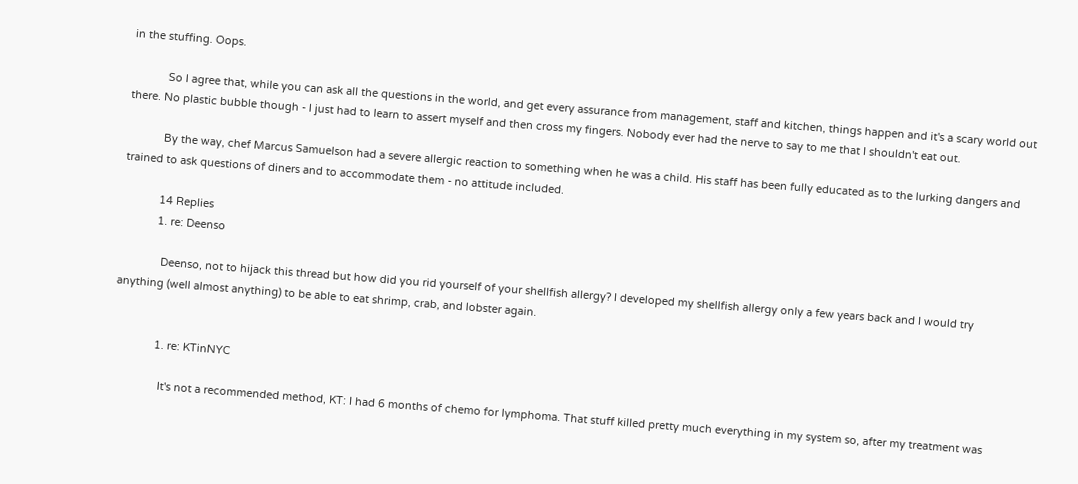in the stuffing. Oops.

            So I agree that, while you can ask all the questions in the world, and get every assurance from management, staff and kitchen, things happen and it's a scary world out there. No plastic bubble though - I just had to learn to assert myself and then cross my fingers. Nobody ever had the nerve to say to me that I shouldn't eat out.

            By the way, chef Marcus Samuelson had a severe allergic reaction to something when he was a child. His staff has been fully educated as to the lurking dangers and trained to ask questions of diners and to accommodate them - no attitude included.

            14 Replies
            1. re: Deenso

              Deenso, not to hijack this thread but how did you rid yourself of your shellfish allergy? I developed my shellfish allergy only a few years back and I would try anything (well almost anything) to be able to eat shrimp, crab, and lobster again.


              1. re: KTinNYC

                It's not a recommended method, KT: I had 6 months of chemo for lymphoma. That stuff killed pretty much everything in my system so, after my treatment was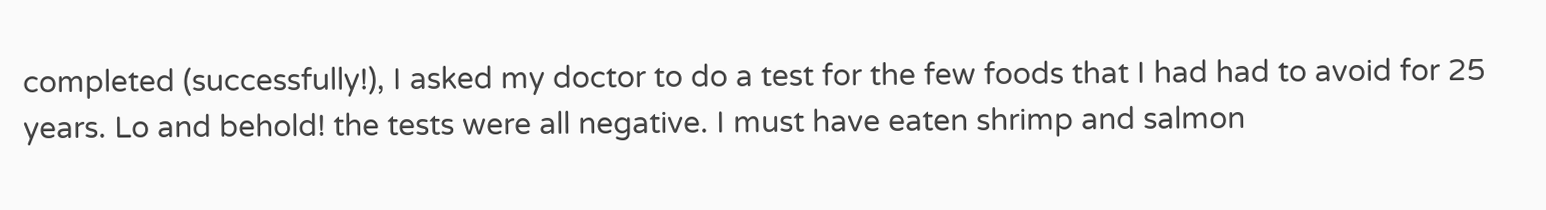completed (successfully!), I asked my doctor to do a test for the few foods that I had had to avoid for 25 years. Lo and behold! the tests were all negative. I must have eaten shrimp and salmon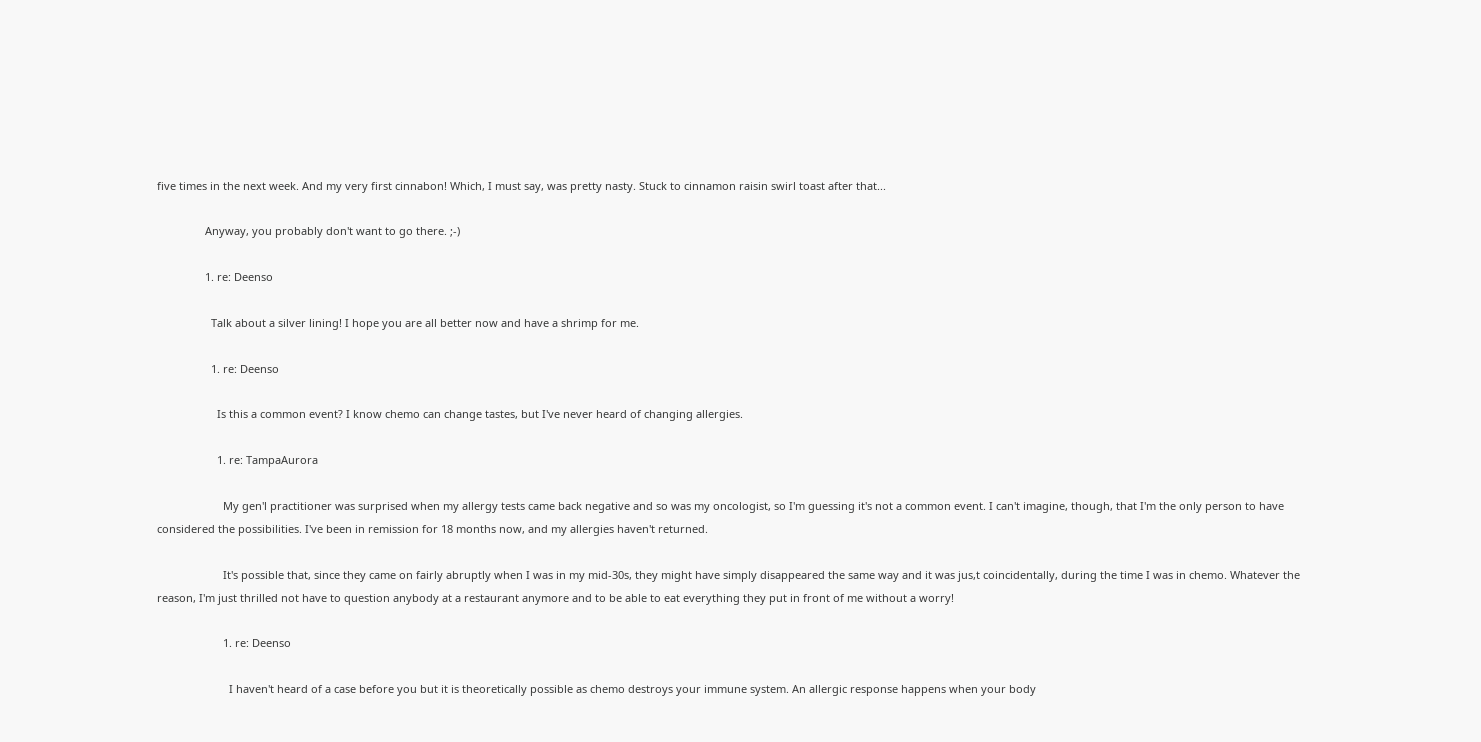five times in the next week. And my very first cinnabon! Which, I must say, was pretty nasty. Stuck to cinnamon raisin swirl toast after that...

                Anyway, you probably don't want to go there. ;-)

                1. re: Deenso

                  Talk about a silver lining! I hope you are all better now and have a shrimp for me.

                  1. re: Deenso

                    Is this a common event? I know chemo can change tastes, but I've never heard of changing allergies.

                    1. re: TampaAurora

                      My gen'l practitioner was surprised when my allergy tests came back negative and so was my oncologist, so I'm guessing it's not a common event. I can't imagine, though, that I'm the only person to have considered the possibilities. I've been in remission for 18 months now, and my allergies haven't returned.

                      It's possible that, since they came on fairly abruptly when I was in my mid-30s, they might have simply disappeared the same way and it was jus,t coincidentally, during the time I was in chemo. Whatever the reason, I'm just thrilled not have to question anybody at a restaurant anymore and to be able to eat everything they put in front of me without a worry!

                      1. re: Deenso

                        I haven't heard of a case before you but it is theoretically possible as chemo destroys your immune system. An allergic response happens when your body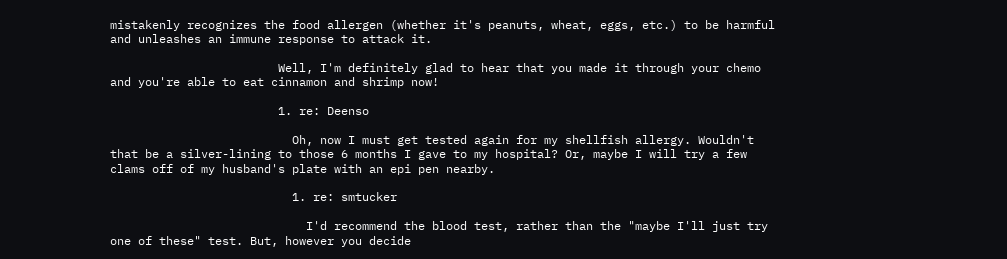mistakenly recognizes the food allergen (whether it's peanuts, wheat, eggs, etc.) to be harmful and unleashes an immune response to attack it.

                        Well, I'm definitely glad to hear that you made it through your chemo and you're able to eat cinnamon and shrimp now!

                        1. re: Deenso

                          Oh, now I must get tested again for my shellfish allergy. Wouldn't that be a silver-lining to those 6 months I gave to my hospital? Or, maybe I will try a few clams off of my husband's plate with an epi pen nearby.

                          1. re: smtucker

                            I'd recommend the blood test, rather than the "maybe I'll just try one of these" test. But, however you decide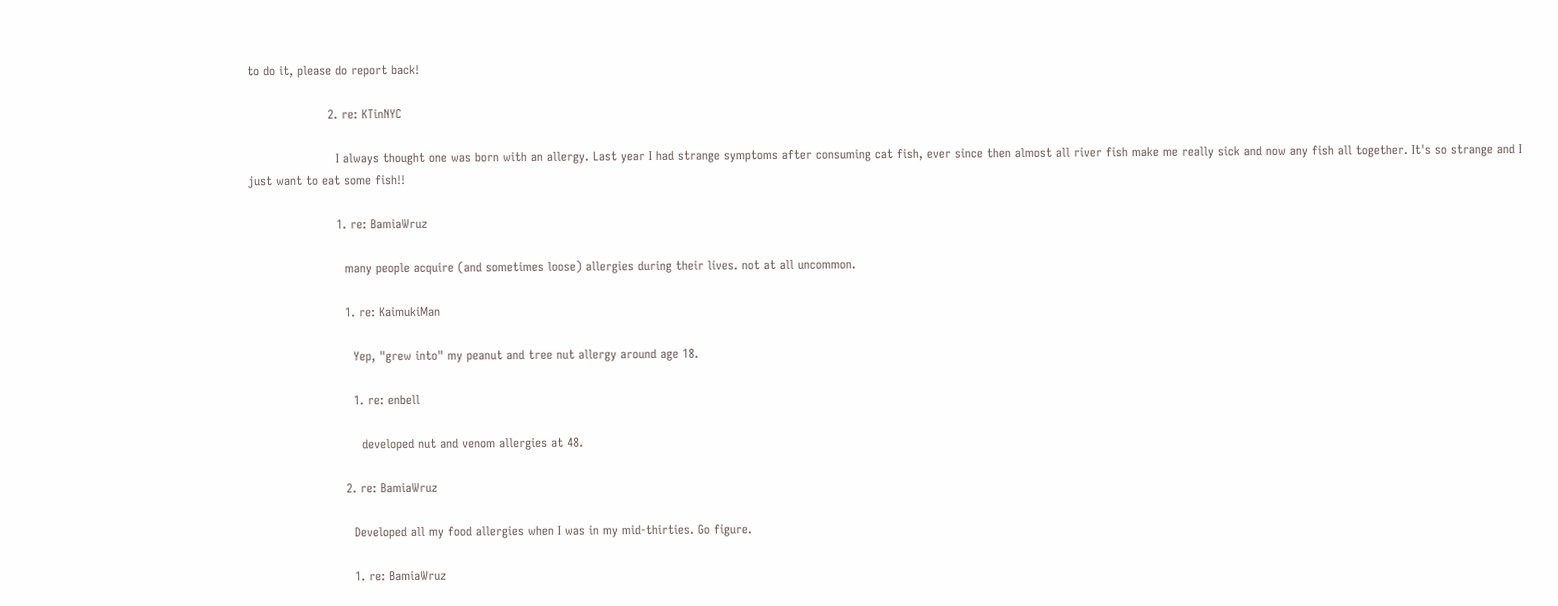to do it, please do report back!

                    2. re: KTinNYC

                      I always thought one was born with an allergy. Last year I had strange symptoms after consuming cat fish, ever since then almost all river fish make me really sick and now any fish all together. It's so strange and I just want to eat some fish!!

                      1. re: BamiaWruz

                        many people acquire (and sometimes loose) allergies during their lives. not at all uncommon.

                        1. re: KaimukiMan

                          Yep, "grew into" my peanut and tree nut allergy around age 18.

                          1. re: enbell

                            developed nut and venom allergies at 48.

                        2. re: BamiaWruz

                          Developed all my food allergies when I was in my mid-thirties. Go figure.

                          1. re: BamiaWruz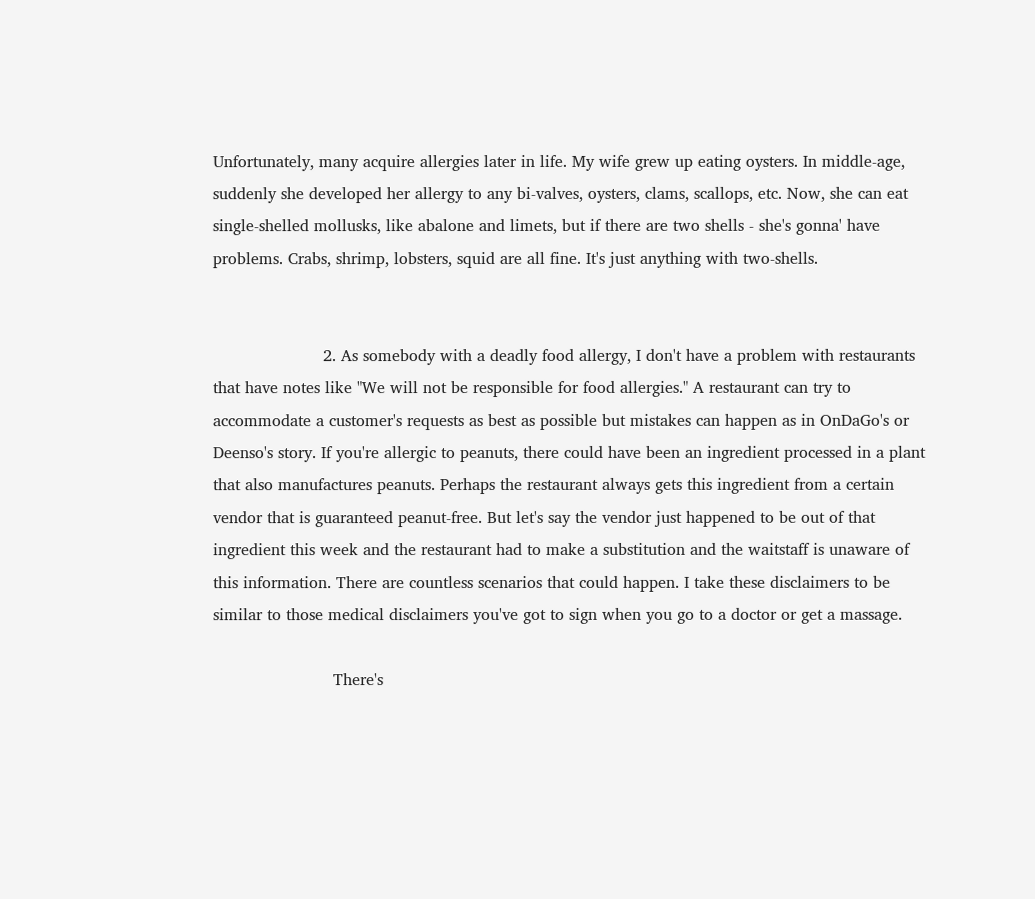Unfortunately, many acquire allergies later in life. My wife grew up eating oysters. In middle-age, suddenly she developed her allergy to any bi-valves, oysters, clams, scallops, etc. Now, she can eat single-shelled mollusks, like abalone and limets, but if there are two shells - she's gonna' have problems. Crabs, shrimp, lobsters, squid are all fine. It's just anything with two-shells.


                      2. As somebody with a deadly food allergy, I don't have a problem with restaurants that have notes like "We will not be responsible for food allergies." A restaurant can try to accommodate a customer's requests as best as possible but mistakes can happen as in OnDaGo's or Deenso's story. If you're allergic to peanuts, there could have been an ingredient processed in a plant that also manufactures peanuts. Perhaps the restaurant always gets this ingredient from a certain vendor that is guaranteed peanut-free. But let's say the vendor just happened to be out of that ingredient this week and the restaurant had to make a substitution and the waitstaff is unaware of this information. There are countless scenarios that could happen. I take these disclaimers to be similar to those medical disclaimers you've got to sign when you go to a doctor or get a massage.

                        There's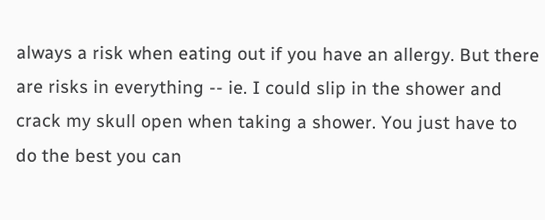always a risk when eating out if you have an allergy. But there are risks in everything -- ie. I could slip in the shower and crack my skull open when taking a shower. You just have to do the best you can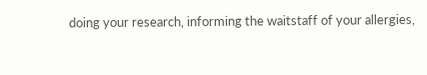doing your research, informing the waitstaff of your allergies,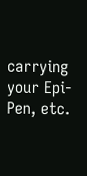carrying your Epi-Pen, etc.